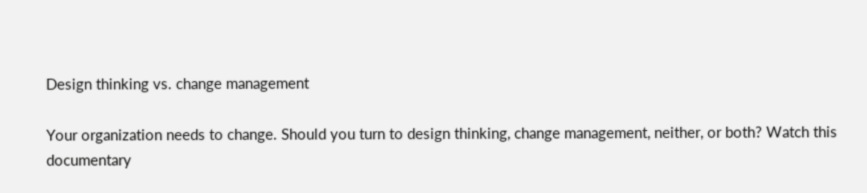Design thinking vs. change management

Your organization needs to change. Should you turn to design thinking, change management, neither, or both? Watch this documentary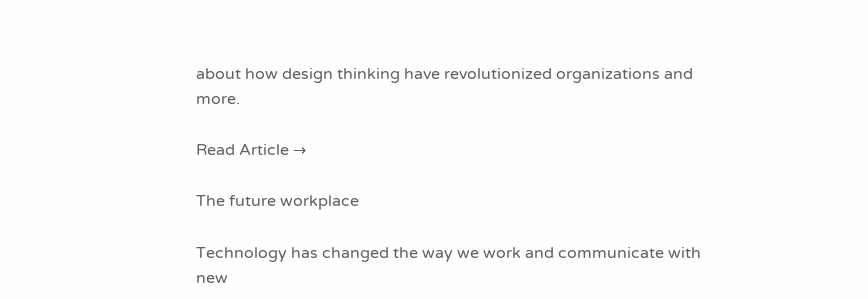about how design thinking have revolutionized organizations and more.

Read Article →

The future workplace

Technology has changed the way we work and communicate with new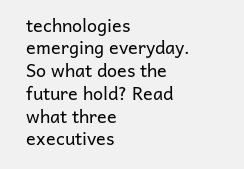technologies emerging everyday. So what does the future hold? Read what three executives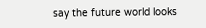say the future world looks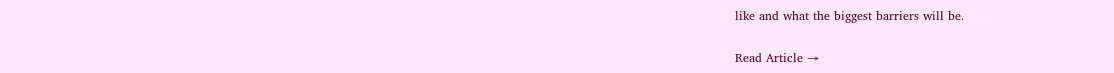like and what the biggest barriers will be.

Read Article →